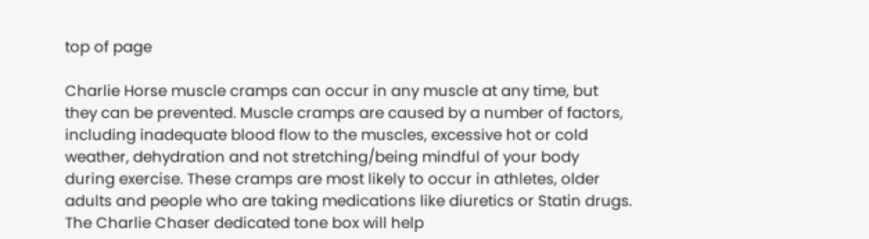top of page

Charlie Horse muscle cramps can occur in any muscle at any time, but they can be prevented. Muscle cramps are caused by a number of factors, including inadequate blood flow to the muscles, excessive hot or cold weather, dehydration and not stretching/being mindful of your body during exercise. These cramps are most likely to occur in athletes, older adults and people who are taking medications like diuretics or Statin drugs. The Charlie Chaser dedicated tone box will help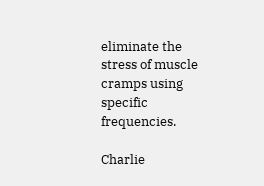eliminate the stress of muscle cramps using specific frequencies.

Charlie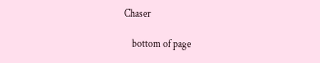Chaser

    bottom of page